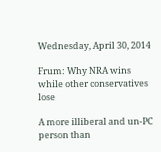Wednesday, April 30, 2014

Frum: Why NRA wins while other conservatives lose

A more illiberal and un-PC person than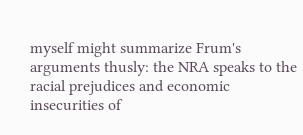myself might summarize Frum's arguments thusly: the NRA speaks to the racial prejudices and economic insecurities of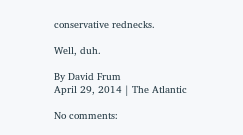conservative rednecks.

Well, duh.

By David Frum
April 29, 2014 | The Atlantic

No comments: